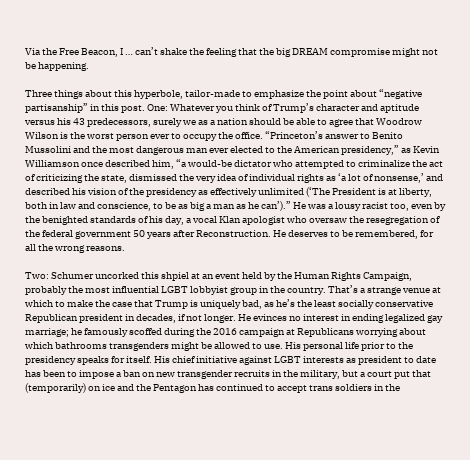Via the Free Beacon, I … can’t shake the feeling that the big DREAM compromise might not be happening.

Three things about this hyperbole, tailor-made to emphasize the point about “negative partisanship” in this post. One: Whatever you think of Trump’s character and aptitude versus his 43 predecessors, surely we as a nation should be able to agree that Woodrow Wilson is the worst person ever to occupy the office. “Princeton’s answer to Benito Mussolini and the most dangerous man ever elected to the American presidency,” as Kevin Williamson once described him, “a would-be dictator who attempted to criminalize the act of criticizing the state, dismissed the very idea of individual rights as ‘a lot of nonsense,’ and described his vision of the presidency as effectively unlimited (‘The President is at liberty, both in law and conscience, to be as big a man as he can’).” He was a lousy racist too, even by the benighted standards of his day, a vocal Klan apologist who oversaw the resegregation of the federal government 50 years after Reconstruction. He deserves to be remembered, for all the wrong reasons.

Two: Schumer uncorked this shpiel at an event held by the Human Rights Campaign, probably the most influential LGBT lobbyist group in the country. That’s a strange venue at which to make the case that Trump is uniquely bad, as he’s the least socially conservative Republican president in decades, if not longer. He evinces no interest in ending legalized gay marriage; he famously scoffed during the 2016 campaign at Republicans worrying about which bathrooms transgenders might be allowed to use. His personal life prior to the presidency speaks for itself. His chief initiative against LGBT interests as president to date has been to impose a ban on new transgender recruits in the military, but a court put that (temporarily) on ice and the Pentagon has continued to accept trans soldiers in the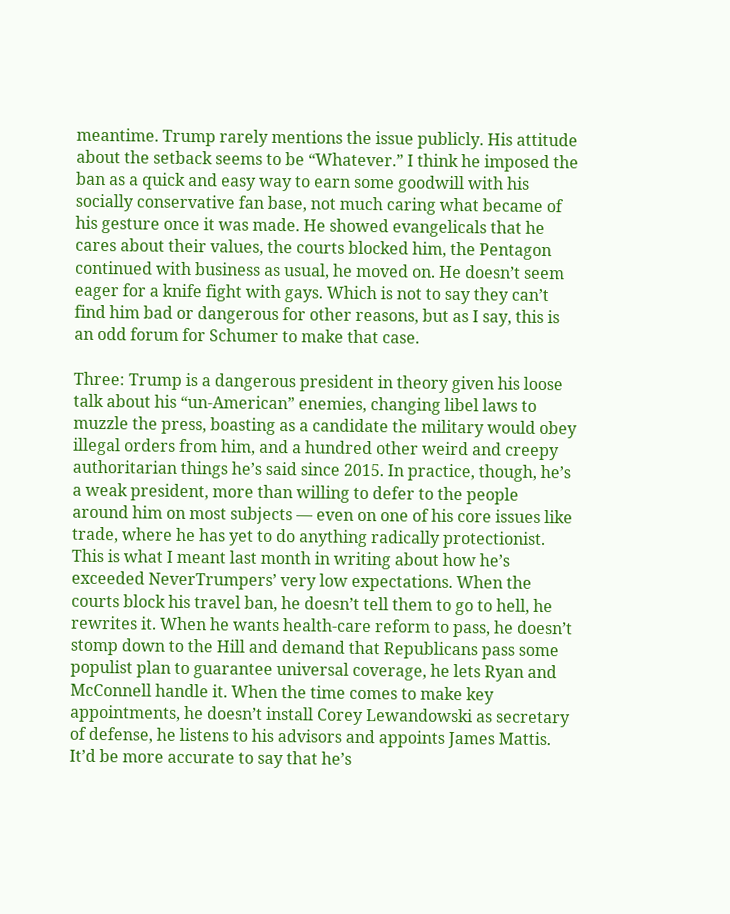meantime. Trump rarely mentions the issue publicly. His attitude about the setback seems to be “Whatever.” I think he imposed the ban as a quick and easy way to earn some goodwill with his socially conservative fan base, not much caring what became of his gesture once it was made. He showed evangelicals that he cares about their values, the courts blocked him, the Pentagon continued with business as usual, he moved on. He doesn’t seem eager for a knife fight with gays. Which is not to say they can’t find him bad or dangerous for other reasons, but as I say, this is an odd forum for Schumer to make that case.

Three: Trump is a dangerous president in theory given his loose talk about his “un-American” enemies, changing libel laws to muzzle the press, boasting as a candidate the military would obey illegal orders from him, and a hundred other weird and creepy authoritarian things he’s said since 2015. In practice, though, he’s a weak president, more than willing to defer to the people around him on most subjects — even on one of his core issues like trade, where he has yet to do anything radically protectionist. This is what I meant last month in writing about how he’s exceeded NeverTrumpers’ very low expectations. When the courts block his travel ban, he doesn’t tell them to go to hell, he rewrites it. When he wants health-care reform to pass, he doesn’t stomp down to the Hill and demand that Republicans pass some populist plan to guarantee universal coverage, he lets Ryan and McConnell handle it. When the time comes to make key appointments, he doesn’t install Corey Lewandowski as secretary of defense, he listens to his advisors and appoints James Mattis. It’d be more accurate to say that he’s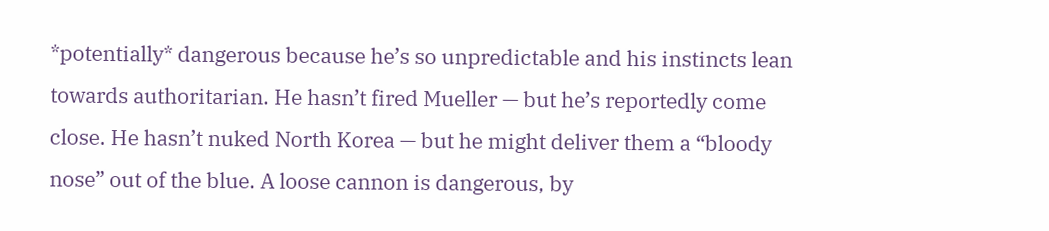*potentially* dangerous because he’s so unpredictable and his instincts lean towards authoritarian. He hasn’t fired Mueller — but he’s reportedly come close. He hasn’t nuked North Korea — but he might deliver them a “bloody nose” out of the blue. A loose cannon is dangerous, by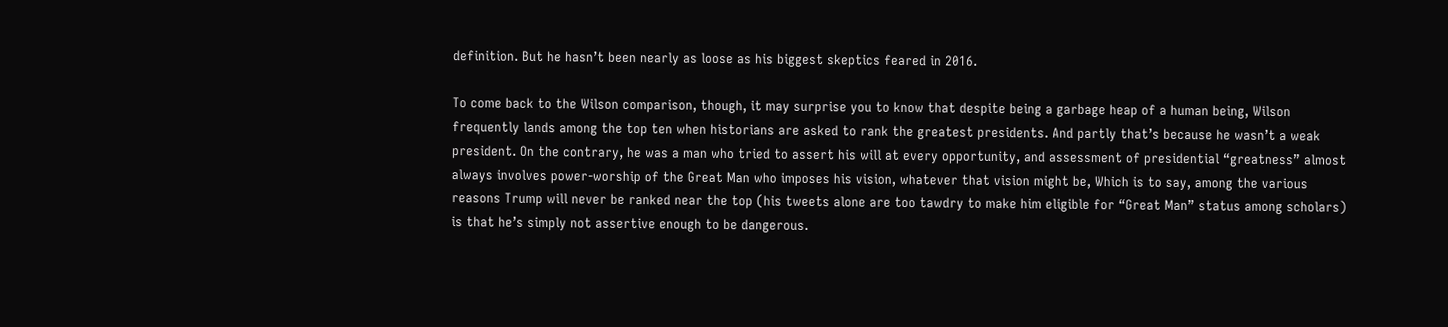definition. But he hasn’t been nearly as loose as his biggest skeptics feared in 2016.

To come back to the Wilson comparison, though, it may surprise you to know that despite being a garbage heap of a human being, Wilson frequently lands among the top ten when historians are asked to rank the greatest presidents. And partly that’s because he wasn’t a weak president. On the contrary, he was a man who tried to assert his will at every opportunity, and assessment of presidential “greatness” almost always involves power-worship of the Great Man who imposes his vision, whatever that vision might be, Which is to say, among the various reasons Trump will never be ranked near the top (his tweets alone are too tawdry to make him eligible for “Great Man” status among scholars) is that he’s simply not assertive enough to be dangerous.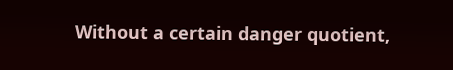Without a certain danger quotient,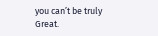you can’t be truly Great.